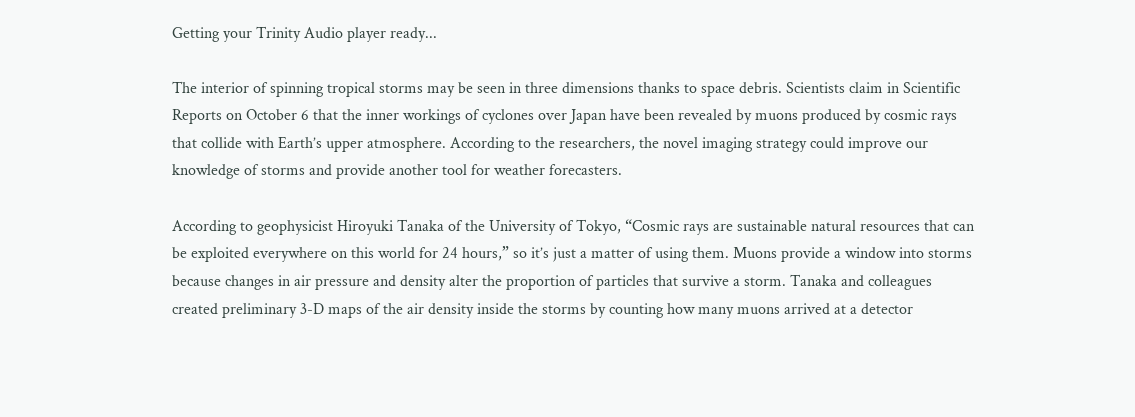Getting your Trinity Audio player ready...

The interior of spinning tropical storms may be seen in three dimensions thanks to space debris. Scientists claim in Scientific Reports on October 6 that the inner workings of cyclones over Japan have been revealed by muons produced by cosmic rays that collide with Earth’s upper atmosphere. According to the researchers, the novel imaging strategy could improve our knowledge of storms and provide another tool for weather forecasters.

According to geophysicist Hiroyuki Tanaka of the University of Tokyo, “Cosmic rays are sustainable natural resources that can be exploited everywhere on this world for 24 hours,” so it’s just a matter of using them. Muons provide a window into storms because changes in air pressure and density alter the proportion of particles that survive a storm. Tanaka and colleagues created preliminary 3-D maps of the air density inside the storms by counting how many muons arrived at a detector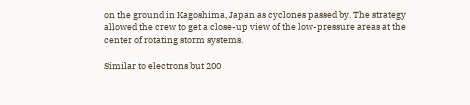on the ground in Kagoshima, Japan as cyclones passed by. The strategy allowed the crew to get a close-up view of the low-pressure areas at the center of rotating storm systems.

Similar to electrons but 200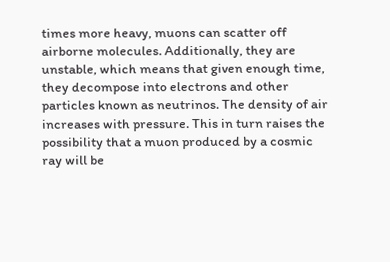times more heavy, muons can scatter off airborne molecules. Additionally, they are unstable, which means that given enough time, they decompose into electrons and other particles known as neutrinos. The density of air increases with pressure. This in turn raises the possibility that a muon produced by a cosmic ray will be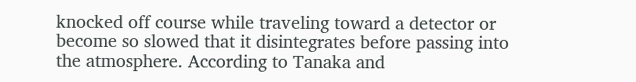knocked off course while traveling toward a detector or become so slowed that it disintegrates before passing into the atmosphere. According to Tanaka and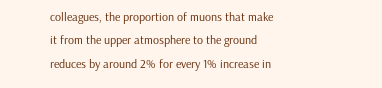colleagues, the proportion of muons that make it from the upper atmosphere to the ground reduces by around 2% for every 1% increase in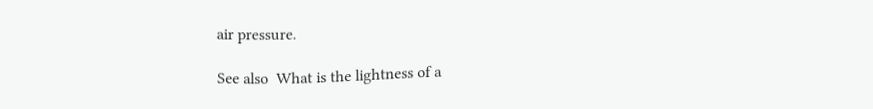air pressure.

See also  What is the lightness of a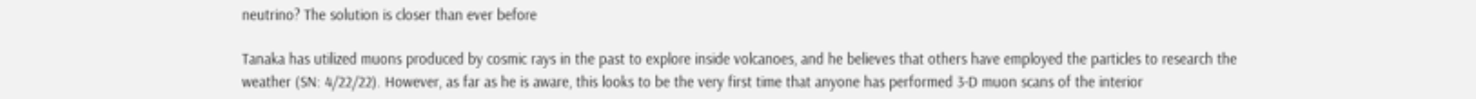neutrino? The solution is closer than ever before

Tanaka has utilized muons produced by cosmic rays in the past to explore inside volcanoes, and he believes that others have employed the particles to research the weather (SN: 4/22/22). However, as far as he is aware, this looks to be the very first time that anyone has performed 3-D muon scans of the interior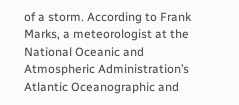of a storm. According to Frank Marks, a meteorologist at the National Oceanic and Atmospheric Administration’s Atlantic Oceanographic and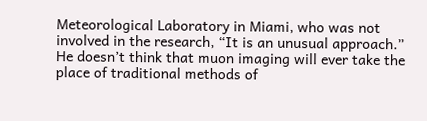Meteorological Laboratory in Miami, who was not involved in the research, “It is an unusual approach.” He doesn’t think that muon imaging will ever take the place of traditional methods of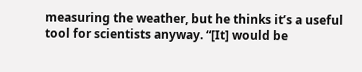measuring the weather, but he thinks it’s a useful tool for scientists anyway. “[It] would be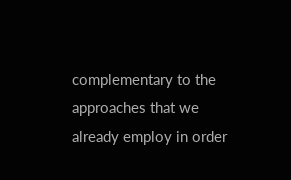complementary to the approaches that we already employ in order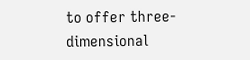to offer three-dimensional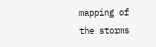mapping of the storms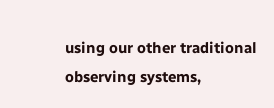using our other traditional observing systems,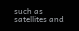such as satellites and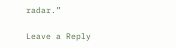radar.”

Leave a Reply